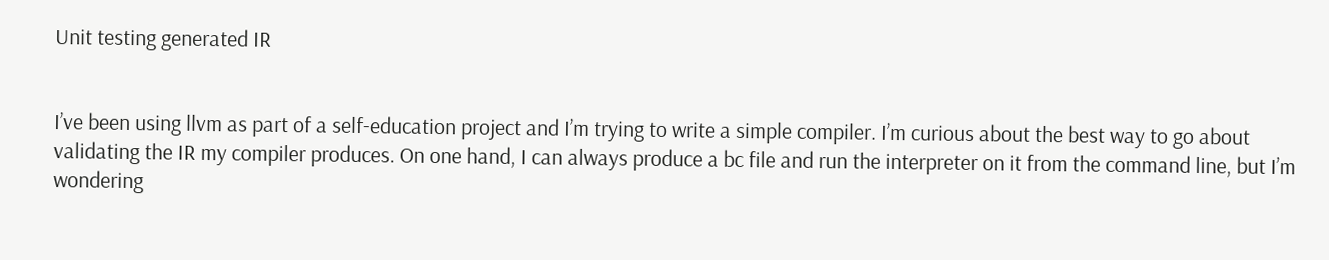Unit testing generated IR


I’ve been using llvm as part of a self-education project and I’m trying to write a simple compiler. I’m curious about the best way to go about validating the IR my compiler produces. On one hand, I can always produce a bc file and run the interpreter on it from the command line, but I’m wondering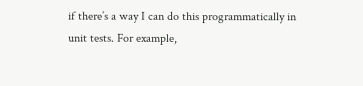if there’s a way I can do this programmatically in unit tests. For example,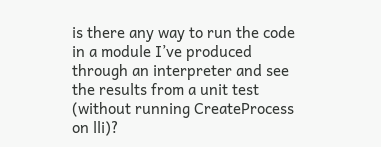is there any way to run the code in a module I’ve produced through an interpreter and see the results from a unit test (without running CreateProcess on lli)?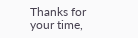Thanks for your time,